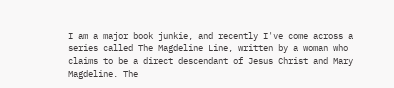I am a major book junkie, and recently I've come across a series called The Magdeline Line, written by a woman who claims to be a direct descendant of Jesus Christ and Mary Magdeline. The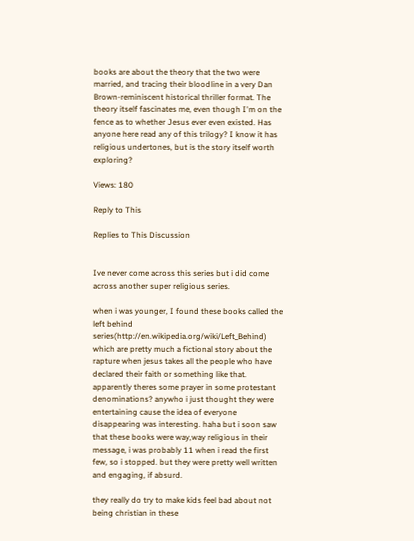books are about the theory that the two were married, and tracing their bloodline in a very Dan Brown-reminiscent historical thriller format. The theory itself fascinates me, even though I'm on the fence as to whether Jesus ever even existed. Has anyone here read any of this trilogy? I know it has religious undertones, but is the story itself worth exploring?

Views: 180

Reply to This

Replies to This Discussion


Ive never come across this series but i did come across another super religious series.

when i was younger, I found these books called the left behind series(http://en.wikipedia.org/wiki/Left_Behind) which are pretty much a fictional story about the rapture when jesus takes all the people who have declared their faith or something like that. apparently theres some prayer in some protestant denominations? anywho i just thought they were entertaining cause the idea of everyone disappearing was interesting. haha but i soon saw that these books were way,way religious in their message, i was probably 11 when i read the first few, so i stopped. but they were pretty well written and engaging, if absurd.

they really do try to make kids feel bad about not being christian in these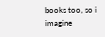books too, so i imagine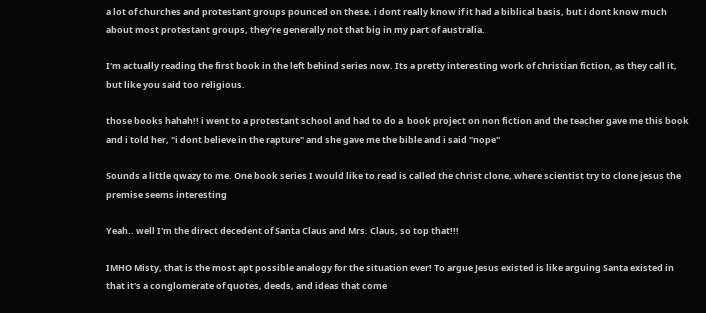a lot of churches and protestant groups pounced on these. i dont really know if it had a biblical basis, but i dont know much about most protestant groups, they're generally not that big in my part of australia.

I'm actually reading the first book in the left behind series now. Its a pretty interesting work of christian fiction, as they call it, but like you said too religious.

those books hahah!! i went to a protestant school and had to do a  book project on non fiction and the teacher gave me this book and i told her, "i dont believe in the rapture" and she gave me the bible and i said "nope"

Sounds a little qwazy to me. One book series I would like to read is called the christ clone, where scientist try to clone jesus the premise seems interesting

Yeah.. well I'm the direct decedent of Santa Claus and Mrs. Claus, so top that!!!

IMHO Misty, that is the most apt possible analogy for the situation ever! To argue Jesus existed is like arguing Santa existed in that it's a conglomerate of quotes, deeds, and ideas that come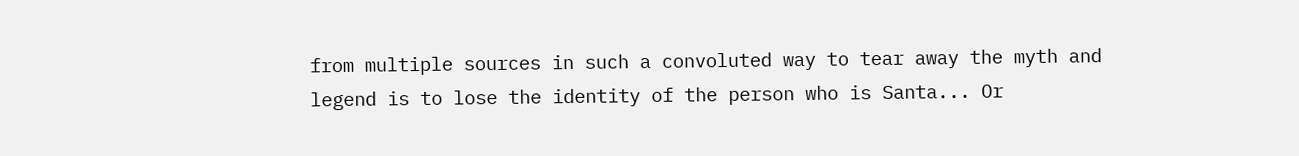from multiple sources in such a convoluted way to tear away the myth and legend is to lose the identity of the person who is Santa... Or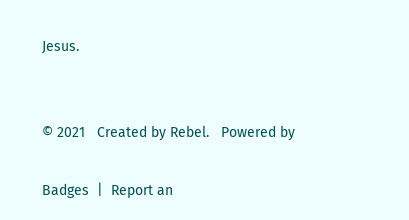Jesus.


© 2021   Created by Rebel.   Powered by

Badges  |  Report an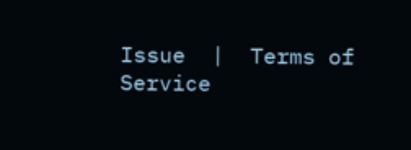Issue  |  Terms of Service